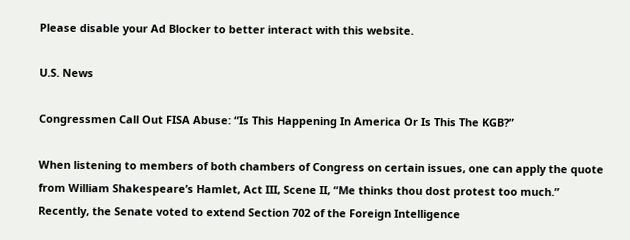Please disable your Ad Blocker to better interact with this website.

U.S. News

Congressmen Call Out FISA Abuse: “Is This Happening In America Or Is This The KGB?”

When listening to members of both chambers of Congress on certain issues, one can apply the quote from William Shakespeare’s Hamlet, Act III, Scene II, “Me thinks thou dost protest too much.”  Recently, the Senate voted to extend Section 702 of the Foreign Intelligence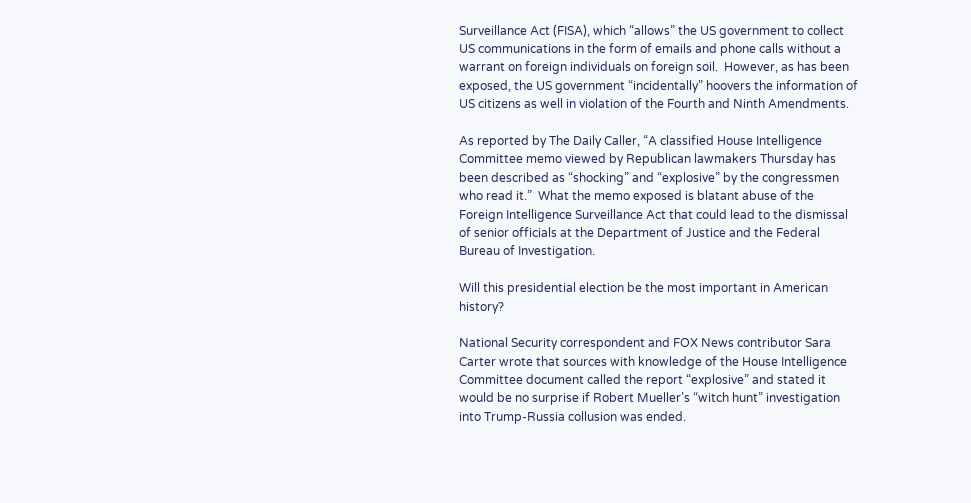Surveillance Act (FISA), which “allows” the US government to collect US communications in the form of emails and phone calls without a warrant on foreign individuals on foreign soil.  However, as has been exposed, the US government “incidentally” hoovers the information of US citizens as well in violation of the Fourth and Ninth Amendments.

As reported by The Daily Caller, “A classified House Intelligence Committee memo viewed by Republican lawmakers Thursday has been described as “shocking” and “explosive” by the congressmen who read it.”  What the memo exposed is blatant abuse of the Foreign Intelligence Surveillance Act that could lead to the dismissal of senior officials at the Department of Justice and the Federal Bureau of Investigation.

Will this presidential election be the most important in American history?

National Security correspondent and FOX News contributor Sara Carter wrote that sources with knowledge of the House Intelligence Committee document called the report “explosive” and stated it would be no surprise if Robert Mueller’s “witch hunt” investigation into Trump-Russia collusion was ended.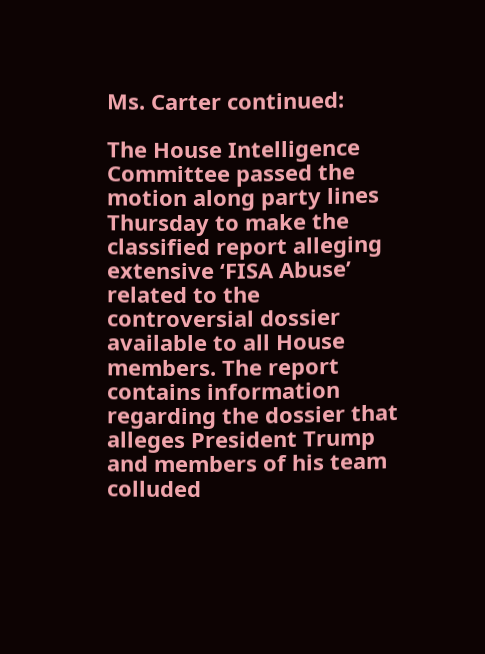Ms. Carter continued:

The House Intelligence Committee passed the motion along party lines Thursday to make the classified report alleging extensive ‘FISA Abuse’ related to the controversial dossier available to all House members. The report contains information regarding the dossier that alleges President Trump and members of his team colluded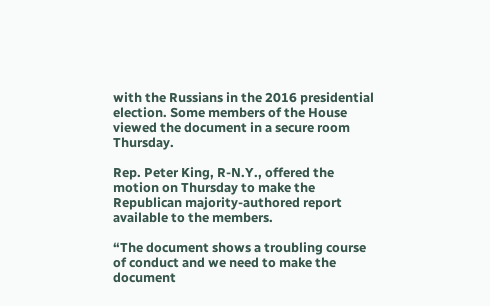with the Russians in the 2016 presidential election. Some members of the House viewed the document in a secure room Thursday.

Rep. Peter King, R-N.Y., offered the motion on Thursday to make the Republican majority-authored report available to the members.

“The document shows a troubling course of conduct and we need to make the document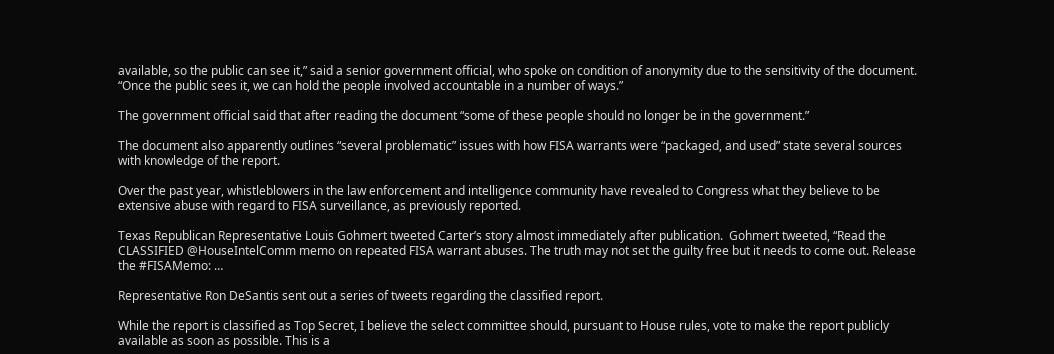available, so the public can see it,” said a senior government official, who spoke on condition of anonymity due to the sensitivity of the document. “Once the public sees it, we can hold the people involved accountable in a number of ways.”

The government official said that after reading the document “some of these people should no longer be in the government.”

The document also apparently outlines “several problematic” issues with how FISA warrants were “packaged, and used” state several sources with knowledge of the report.

Over the past year, whistleblowers in the law enforcement and intelligence community have revealed to Congress what they believe to be extensive abuse with regard to FISA surveillance, as previously reported.

Texas Republican Representative Louis Gohmert tweeted Carter’s story almost immediately after publication.  Gohmert tweeted, “Read the CLASSIFIED @HouseIntelComm memo on repeated FISA warrant abuses. The truth may not set the guilty free but it needs to come out. Release the #FISAMemo: …

Representative Ron DeSantis sent out a series of tweets regarding the classified report.

While the report is classified as Top Secret, I believe the select committee should, pursuant to House rules, vote to make the report publicly available as soon as possible. This is a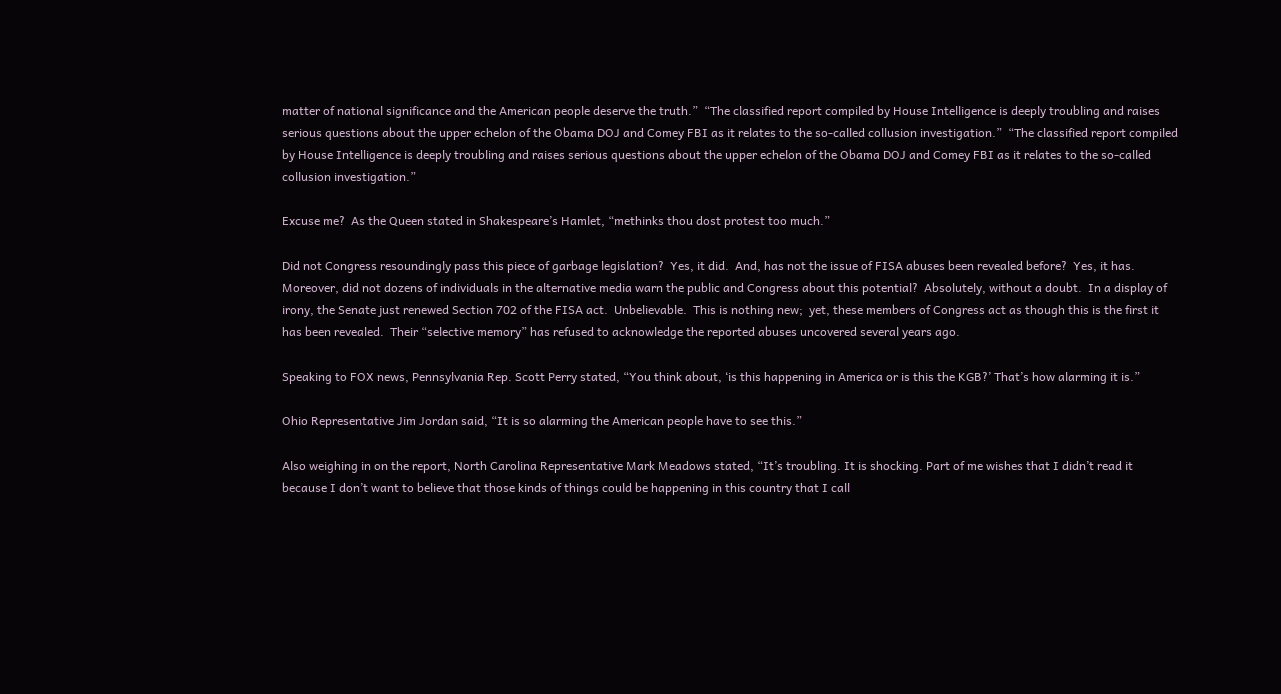matter of national significance and the American people deserve the truth.”  “The classified report compiled by House Intelligence is deeply troubling and raises serious questions about the upper echelon of the Obama DOJ and Comey FBI as it relates to the so-called collusion investigation.”  “The classified report compiled by House Intelligence is deeply troubling and raises serious questions about the upper echelon of the Obama DOJ and Comey FBI as it relates to the so-called collusion investigation.”

Excuse me?  As the Queen stated in Shakespeare’s Hamlet, “methinks thou dost protest too much.”

Did not Congress resoundingly pass this piece of garbage legislation?  Yes, it did.  And, has not the issue of FISA abuses been revealed before?  Yes, it has.  Moreover, did not dozens of individuals in the alternative media warn the public and Congress about this potential?  Absolutely, without a doubt.  In a display of irony, the Senate just renewed Section 702 of the FISA act.  Unbelievable.  This is nothing new;  yet, these members of Congress act as though this is the first it has been revealed.  Their “selective memory” has refused to acknowledge the reported abuses uncovered several years ago.

Speaking to FOX news, Pennsylvania Rep. Scott Perry stated, “You think about, ‘is this happening in America or is this the KGB?’ That’s how alarming it is.”

Ohio Representative Jim Jordan said, “It is so alarming the American people have to see this.”

Also weighing in on the report, North Carolina Representative Mark Meadows stated, “It’s troubling. It is shocking. Part of me wishes that I didn’t read it because I don’t want to believe that those kinds of things could be happening in this country that I call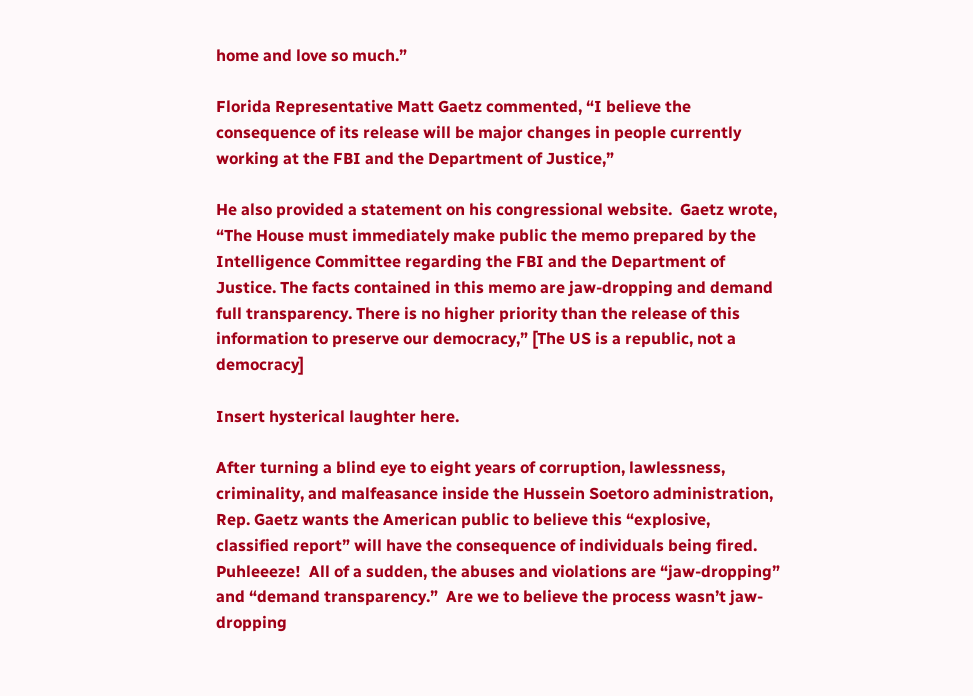home and love so much.”

Florida Representative Matt Gaetz commented, “I believe the consequence of its release will be major changes in people currently working at the FBI and the Department of Justice,”

He also provided a statement on his congressional website.  Gaetz wrote, “The House must immediately make public the memo prepared by the Intelligence Committee regarding the FBI and the Department of Justice. The facts contained in this memo are jaw-dropping and demand full transparency. There is no higher priority than the release of this information to preserve our democracy,” [The US is a republic, not a democracy]

Insert hysterical laughter here.

After turning a blind eye to eight years of corruption, lawlessness, criminality, and malfeasance inside the Hussein Soetoro administration, Rep. Gaetz wants the American public to believe this “explosive, classified report” will have the consequence of individuals being fired.  Puhleeeze!  All of a sudden, the abuses and violations are “jaw-dropping” and “demand transparency.”  Are we to believe the process wasn’t jaw-dropping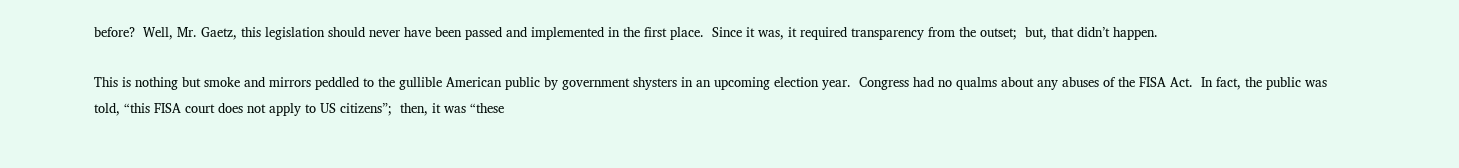before?  Well, Mr. Gaetz, this legislation should never have been passed and implemented in the first place.  Since it was, it required transparency from the outset;  but, that didn’t happen.

This is nothing but smoke and mirrors peddled to the gullible American public by government shysters in an upcoming election year.  Congress had no qualms about any abuses of the FISA Act.  In fact, the public was told, “this FISA court does not apply to US citizens”;  then, it was “these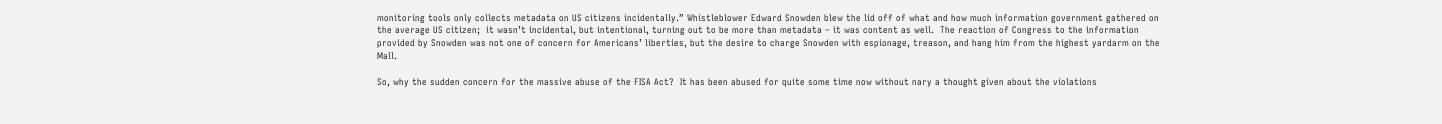monitoring tools only collects metadata on US citizens incidentally.” Whistleblower Edward Snowden blew the lid off of what and how much information government gathered on the average US citizen;  it wasn’t incidental, but intentional, turning out to be more than metadata – it was content as well.  The reaction of Congress to the information provided by Snowden was not one of concern for Americans’ liberties, but the desire to charge Snowden with espionage, treason, and hang him from the highest yardarm on the Mall.

So, why the sudden concern for the massive abuse of the FISA Act?  It has been abused for quite some time now without nary a thought given about the violations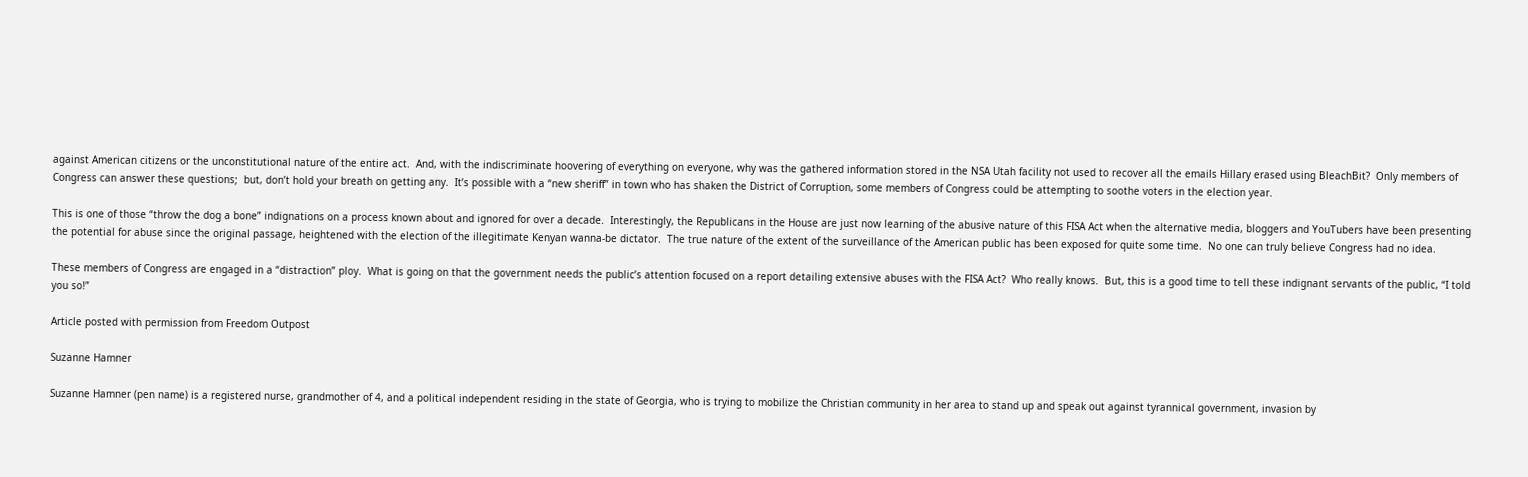against American citizens or the unconstitutional nature of the entire act.  And, with the indiscriminate hoovering of everything on everyone, why was the gathered information stored in the NSA Utah facility not used to recover all the emails Hillary erased using BleachBit?  Only members of Congress can answer these questions;  but, don’t hold your breath on getting any.  It’s possible with a “new sheriff” in town who has shaken the District of Corruption, some members of Congress could be attempting to soothe voters in the election year.

This is one of those “throw the dog a bone” indignations on a process known about and ignored for over a decade.  Interestingly, the Republicans in the House are just now learning of the abusive nature of this FISA Act when the alternative media, bloggers and YouTubers have been presenting the potential for abuse since the original passage, heightened with the election of the illegitimate Kenyan wanna-be dictator.  The true nature of the extent of the surveillance of the American public has been exposed for quite some time.  No one can truly believe Congress had no idea.

These members of Congress are engaged in a “distraction” ploy.  What is going on that the government needs the public’s attention focused on a report detailing extensive abuses with the FISA Act?  Who really knows.  But, this is a good time to tell these indignant servants of the public, “I told you so!”

Article posted with permission from Freedom Outpost

Suzanne Hamner

Suzanne Hamner (pen name) is a registered nurse, grandmother of 4, and a political independent residing in the state of Georgia, who is trying to mobilize the Christian community in her area to stand up and speak out against tyrannical government, invasion by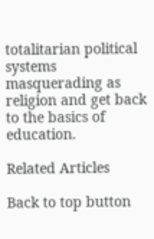totalitarian political systems masquerading as religion and get back to the basics of education.

Related Articles

Back to top button